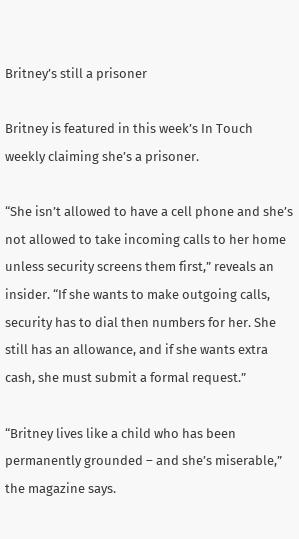Britney’s still a prisoner

Britney is featured in this week’s In Touch weekly claiming she’s a prisoner.

“She isn’t allowed to have a cell phone and she’s not allowed to take incoming calls to her home unless security screens them first,” reveals an insider. “If she wants to make outgoing calls, security has to dial then numbers for her. She still has an allowance, and if she wants extra cash, she must submit a formal request.”

“Britney lives like a child who has been permanently grounded – and she’s miserable,” the magazine says.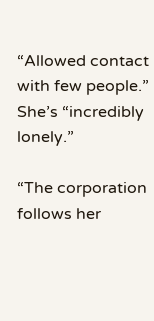“Allowed contact with few people.” She’s “incredibly lonely.”

“The corporation follows her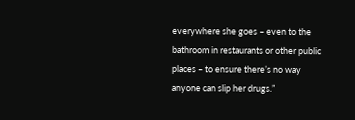everywhere she goes – even to the bathroom in restaurants or other public places – to ensure there’s no way anyone can slip her drugs.”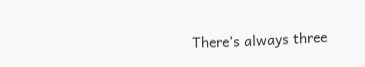There’s always three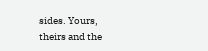sides. Yours, theirs and the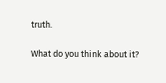truth.

What do you think about it?